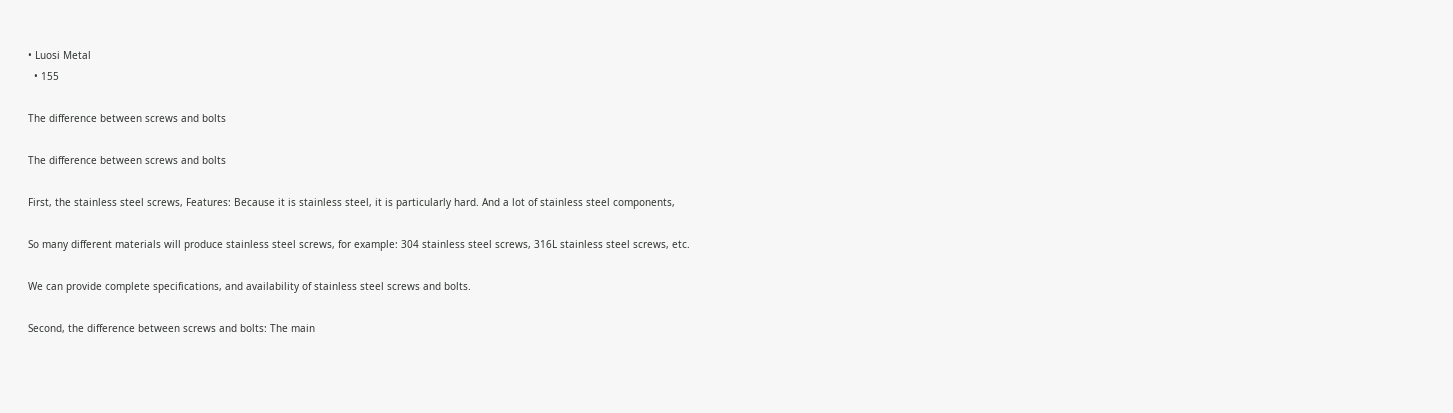• Luosi Metal
  • 155

The difference between screws and bolts

The difference between screws and bolts

First, the stainless steel screws, Features: Because it is stainless steel, it is particularly hard. And a lot of stainless steel components,

So many different materials will produce stainless steel screws, for example: 304 stainless steel screws, 316L stainless steel screws, etc.

We can provide complete specifications, and availability of stainless steel screws and bolts.

Second, the difference between screws and bolts: The main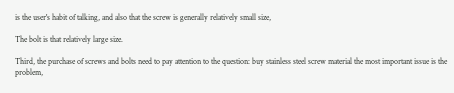is the user's habit of talking, and also that the screw is generally relatively small size,

The bolt is that relatively large size.

Third, the purchase of screws and bolts need to pay attention to the question: buy stainless steel screw material the most important issue is the problem,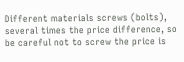Different materials screws (bolts), several times the price difference, so be careful not to screw the price is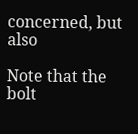concerned, but also

Note that the bolt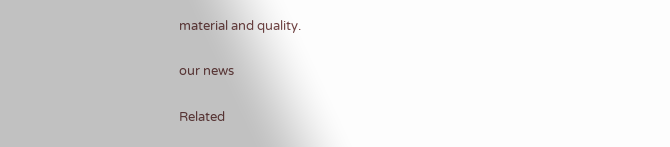material and quality.

our news

Related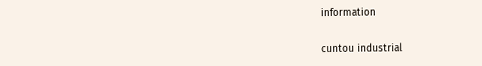information


cuntou industrial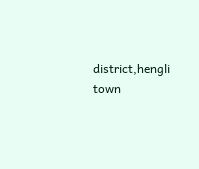district,hengli town